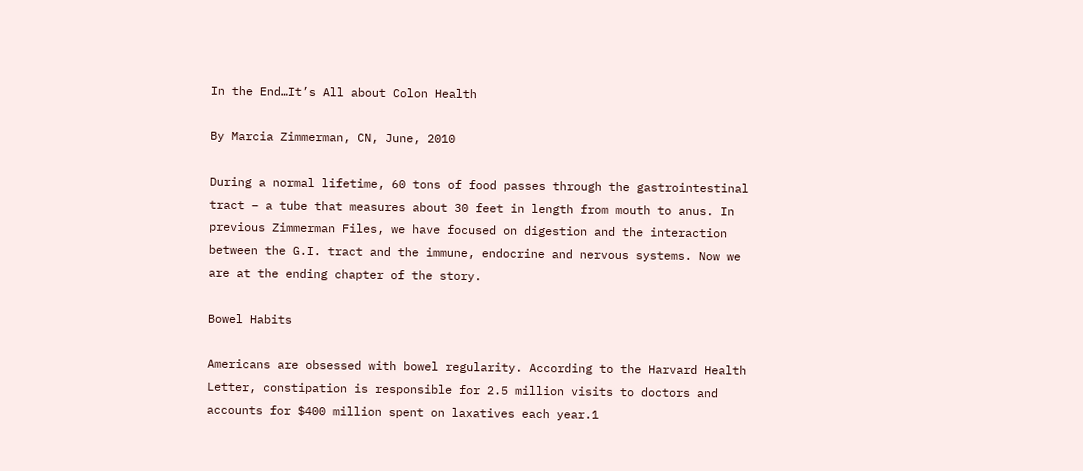In the End…It’s All about Colon Health

By Marcia Zimmerman, CN, June, 2010

During a normal lifetime, 60 tons of food passes through the gastrointestinal tract – a tube that measures about 30 feet in length from mouth to anus. In previous Zimmerman Files, we have focused on digestion and the interaction between the G.I. tract and the immune, endocrine and nervous systems. Now we are at the ending chapter of the story.

Bowel Habits

Americans are obsessed with bowel regularity. According to the Harvard Health Letter, constipation is responsible for 2.5 million visits to doctors and accounts for $400 million spent on laxatives each year.1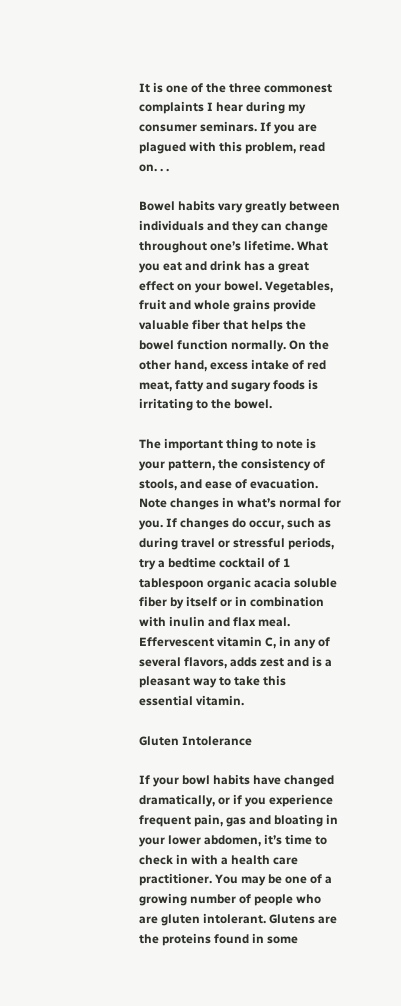It is one of the three commonest complaints I hear during my consumer seminars. If you are plagued with this problem, read on. . .

Bowel habits vary greatly between individuals and they can change throughout one’s lifetime. What you eat and drink has a great effect on your bowel. Vegetables, fruit and whole grains provide valuable fiber that helps the bowel function normally. On the other hand, excess intake of red meat, fatty and sugary foods is irritating to the bowel.

The important thing to note is your pattern, the consistency of stools, and ease of evacuation. Note changes in what’s normal for you. If changes do occur, such as during travel or stressful periods, try a bedtime cocktail of 1 tablespoon organic acacia soluble fiber by itself or in combination with inulin and flax meal. Effervescent vitamin C, in any of several flavors, adds zest and is a pleasant way to take this essential vitamin.

Gluten Intolerance

If your bowl habits have changed dramatically, or if you experience frequent pain, gas and bloating in your lower abdomen, it’s time to check in with a health care practitioner. You may be one of a growing number of people who are gluten intolerant. Glutens are the proteins found in some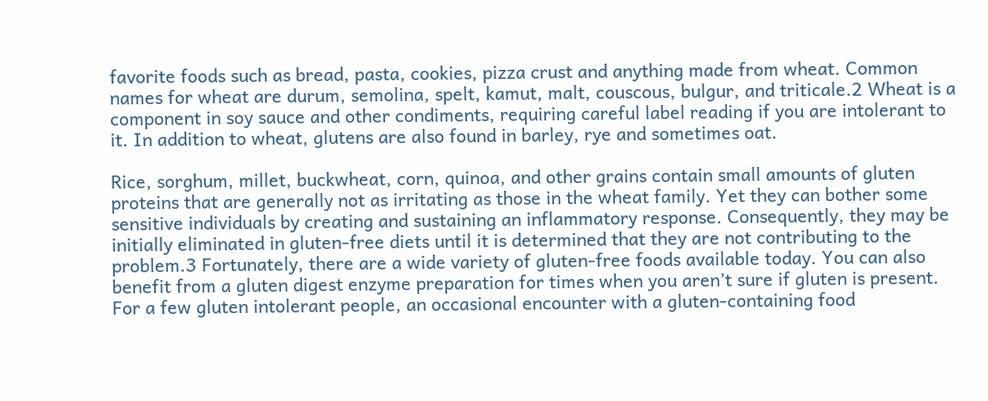favorite foods such as bread, pasta, cookies, pizza crust and anything made from wheat. Common names for wheat are durum, semolina, spelt, kamut, malt, couscous, bulgur, and triticale.2 Wheat is a component in soy sauce and other condiments, requiring careful label reading if you are intolerant to it. In addition to wheat, glutens are also found in barley, rye and sometimes oat.

Rice, sorghum, millet, buckwheat, corn, quinoa, and other grains contain small amounts of gluten proteins that are generally not as irritating as those in the wheat family. Yet they can bother some sensitive individuals by creating and sustaining an inflammatory response. Consequently, they may be initially eliminated in gluten-free diets until it is determined that they are not contributing to the problem.3 Fortunately, there are a wide variety of gluten-free foods available today. You can also benefit from a gluten digest enzyme preparation for times when you aren’t sure if gluten is present. For a few gluten intolerant people, an occasional encounter with a gluten-containing food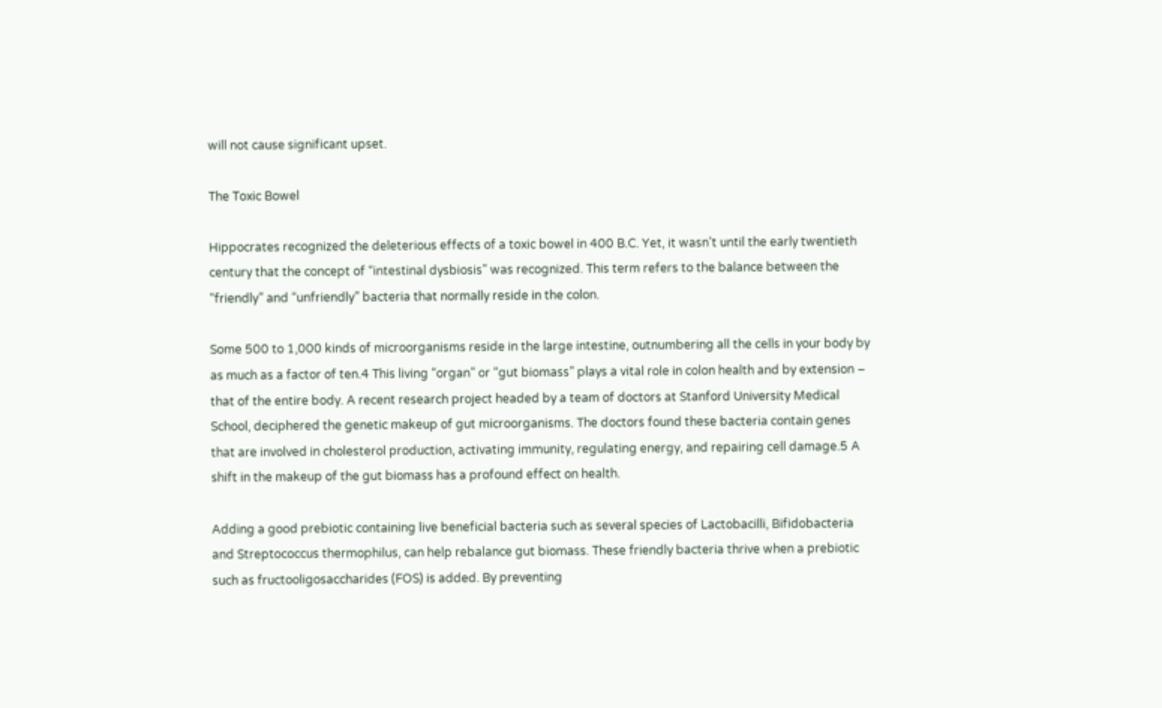will not cause significant upset.

The Toxic Bowel

Hippocrates recognized the deleterious effects of a toxic bowel in 400 B.C. Yet, it wasn’t until the early twentieth century that the concept of “intestinal dysbiosis” was recognized. This term refers to the balance between the “friendly” and “unfriendly” bacteria that normally reside in the colon.

Some 500 to 1,000 kinds of microorganisms reside in the large intestine, outnumbering all the cells in your body by as much as a factor of ten.4 This living “organ” or “gut biomass” plays a vital role in colon health and by extension – that of the entire body. A recent research project headed by a team of doctors at Stanford University Medical School, deciphered the genetic makeup of gut microorganisms. The doctors found these bacteria contain genes that are involved in cholesterol production, activating immunity, regulating energy, and repairing cell damage.5 A shift in the makeup of the gut biomass has a profound effect on health.

Adding a good prebiotic containing live beneficial bacteria such as several species of Lactobacilli, Bifidobacteria and Streptococcus thermophilus, can help rebalance gut biomass. These friendly bacteria thrive when a prebiotic such as fructooligosaccharides (FOS) is added. By preventing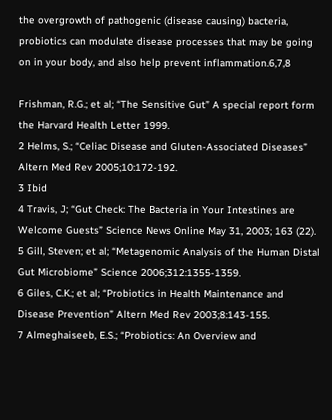the overgrowth of pathogenic (disease causing) bacteria, probiotics can modulate disease processes that may be going on in your body, and also help prevent inflammation.6,7,8

Frishman, R.G.; et al; “The Sensitive Gut” A special report form the Harvard Health Letter 1999.
2 Helms, S.; “Celiac Disease and Gluten-Associated Diseases” Altern Med Rev 2005;10:172-192.
3 Ibid
4 Travis, J; “Gut Check: The Bacteria in Your Intestines are Welcome Guests” Science News Online May 31, 2003; 163 (22).
5 Gill, Steven; et al; “Metagenomic Analysis of the Human Distal Gut Microbiome” Science 2006;312:1355-1359.
6 Giles, C.K.; et al; “Probiotics in Health Maintenance and Disease Prevention” Altern Med Rev 2003;8:143-155.
7 Almeghaiseeb, E.S.; “Probiotics: An Overview and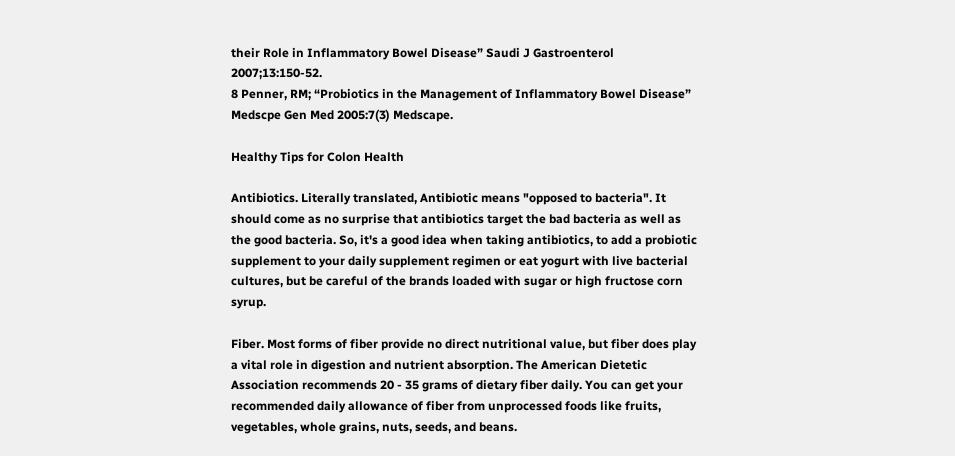their Role in Inflammatory Bowel Disease” Saudi J Gastroenterol 2007;13:150-52.
8 Penner, RM; “Probiotics in the Management of Inflammatory Bowel Disease” Medscpe Gen Med 2005:7(3) Medscape.

Healthy Tips for Colon Health

Antibiotics. Literally translated, Antibiotic means "opposed to bacteria". It should come as no surprise that antibiotics target the bad bacteria as well as the good bacteria. So, it's a good idea when taking antibiotics, to add a probiotic supplement to your daily supplement regimen or eat yogurt with live bacterial cultures, but be careful of the brands loaded with sugar or high fructose corn syrup.

Fiber. Most forms of fiber provide no direct nutritional value, but fiber does play a vital role in digestion and nutrient absorption. The American Dietetic Association recommends 20 - 35 grams of dietary fiber daily. You can get your recommended daily allowance of fiber from unprocessed foods like fruits, vegetables, whole grains, nuts, seeds, and beans.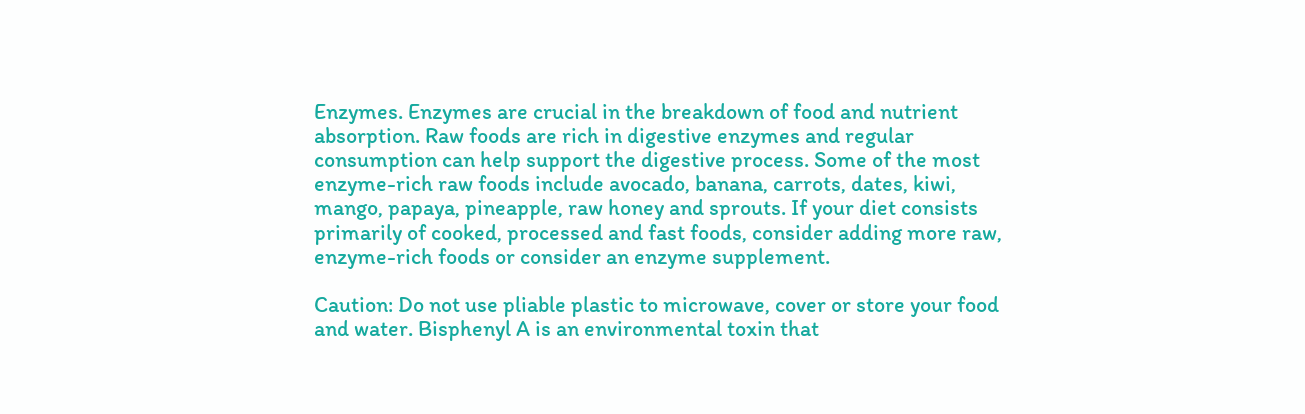Enzymes. Enzymes are crucial in the breakdown of food and nutrient absorption. Raw foods are rich in digestive enzymes and regular consumption can help support the digestive process. Some of the most enzyme-rich raw foods include avocado, banana, carrots, dates, kiwi, mango, papaya, pineapple, raw honey and sprouts. If your diet consists primarily of cooked, processed and fast foods, consider adding more raw, enzyme-rich foods or consider an enzyme supplement.

Caution: Do not use pliable plastic to microwave, cover or store your food and water. Bisphenyl A is an environmental toxin that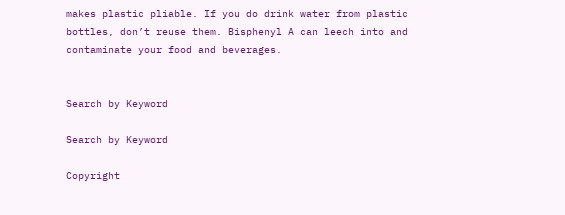makes plastic pliable. If you do drink water from plastic bottles, don’t reuse them. Bisphenyl A can leech into and contaminate your food and beverages.


Search by Keyword

Search by Keyword

Copyright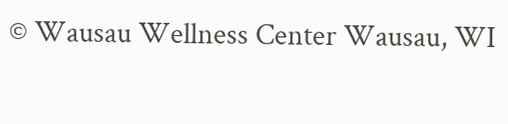© Wausau Wellness Center Wausau, WI